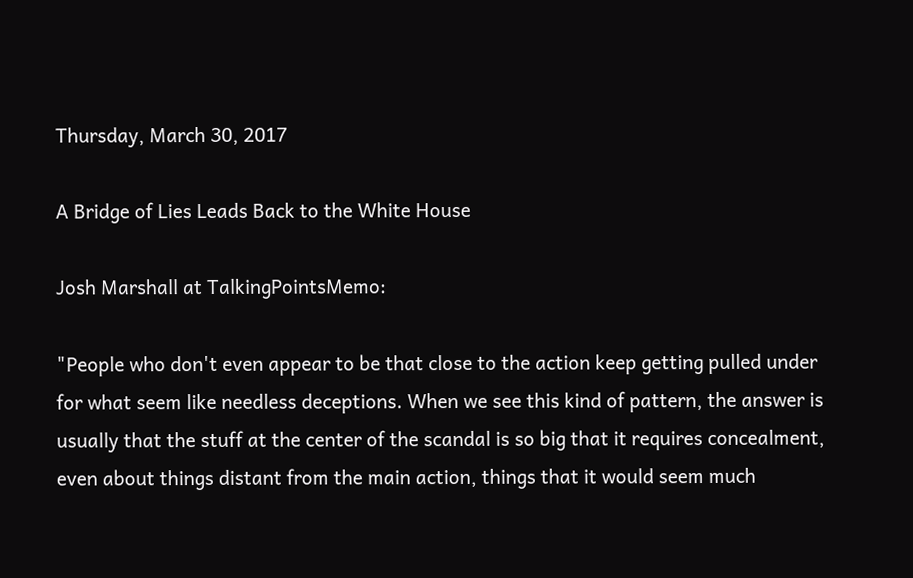Thursday, March 30, 2017

A Bridge of Lies Leads Back to the White House

Josh Marshall at TalkingPointsMemo:

"People who don't even appear to be that close to the action keep getting pulled under for what seem like needless deceptions. When we see this kind of pattern, the answer is usually that the stuff at the center of the scandal is so big that it requires concealment, even about things distant from the main action, things that it would seem much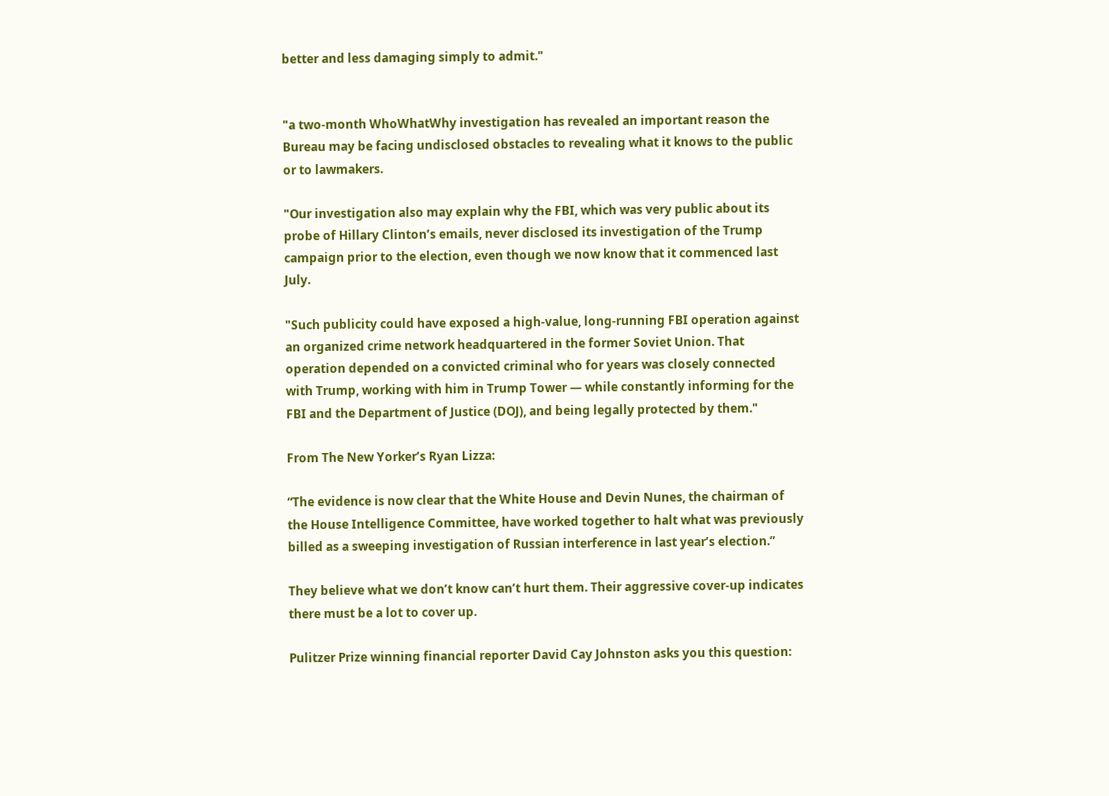better and less damaging simply to admit."


"a two-month WhoWhatWhy investigation has revealed an important reason the Bureau may be facing undisclosed obstacles to revealing what it knows to the public or to lawmakers.

"Our investigation also may explain why the FBI, which was very public about its probe of Hillary Clinton’s emails, never disclosed its investigation of the Trump campaign prior to the election, even though we now know that it commenced last July.

"Such publicity could have exposed a high-value, long-running FBI operation against an organized crime network headquartered in the former Soviet Union. That operation depended on a convicted criminal who for years was closely connected with Trump, working with him in Trump Tower — while constantly informing for the FBI and the Department of Justice (DOJ), and being legally protected by them."

From The New Yorker’s Ryan Lizza:

“The evidence is now clear that the White House and Devin Nunes, the chairman of the House Intelligence Committee, have worked together to halt what was previously billed as a sweeping investigation of Russian interference in last year’s election.”

They believe what we don’t know can’t hurt them. Their aggressive cover-up indicates there must be a lot to cover up.

Pulitzer Prize winning financial reporter David Cay Johnston asks you this question: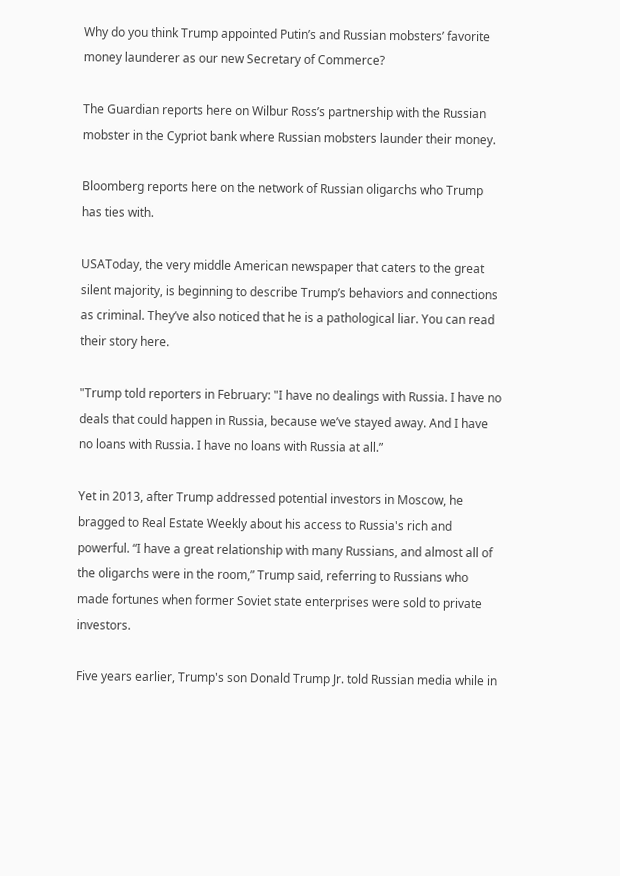Why do you think Trump appointed Putin’s and Russian mobsters’ favorite money launderer as our new Secretary of Commerce?

The Guardian reports here on Wilbur Ross’s partnership with the Russian mobster in the Cypriot bank where Russian mobsters launder their money.

Bloomberg reports here on the network of Russian oligarchs who Trump has ties with.

USAToday, the very middle American newspaper that caters to the great silent majority, is beginning to describe Trump’s behaviors and connections as criminal. They’ve also noticed that he is a pathological liar. You can read their story here.

"Trump told reporters in February: "I have no dealings with Russia. I have no deals that could happen in Russia, because we’ve stayed away. And I have no loans with Russia. I have no loans with Russia at all.”

Yet in 2013, after Trump addressed potential investors in Moscow, he bragged to Real Estate Weekly about his access to Russia's rich and powerful. “I have a great relationship with many Russians, and almost all of the oligarchs were in the room,” Trump said, referring to Russians who made fortunes when former Soviet state enterprises were sold to private investors.

Five years earlier, Trump's son Donald Trump Jr. told Russian media while in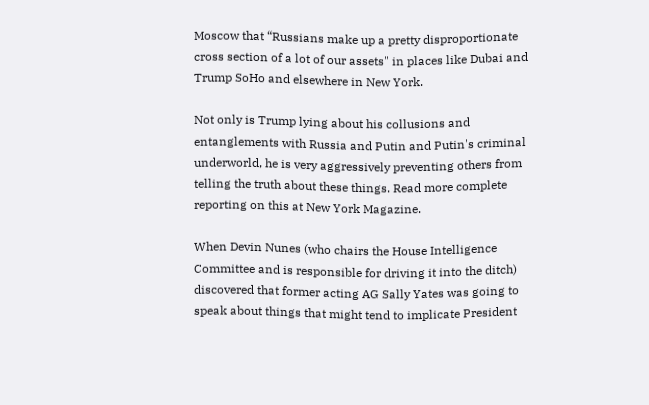Moscow that “Russians make up a pretty disproportionate cross section of a lot of our assets" in places like Dubai and Trump SoHo and elsewhere in New York.

Not only is Trump lying about his collusions and entanglements with Russia and Putin and Putin's criminal underworld, he is very aggressively preventing others from telling the truth about these things. Read more complete reporting on this at New York Magazine.

When Devin Nunes (who chairs the House Intelligence Committee and is responsible for driving it into the ditch) discovered that former acting AG Sally Yates was going to speak about things that might tend to implicate President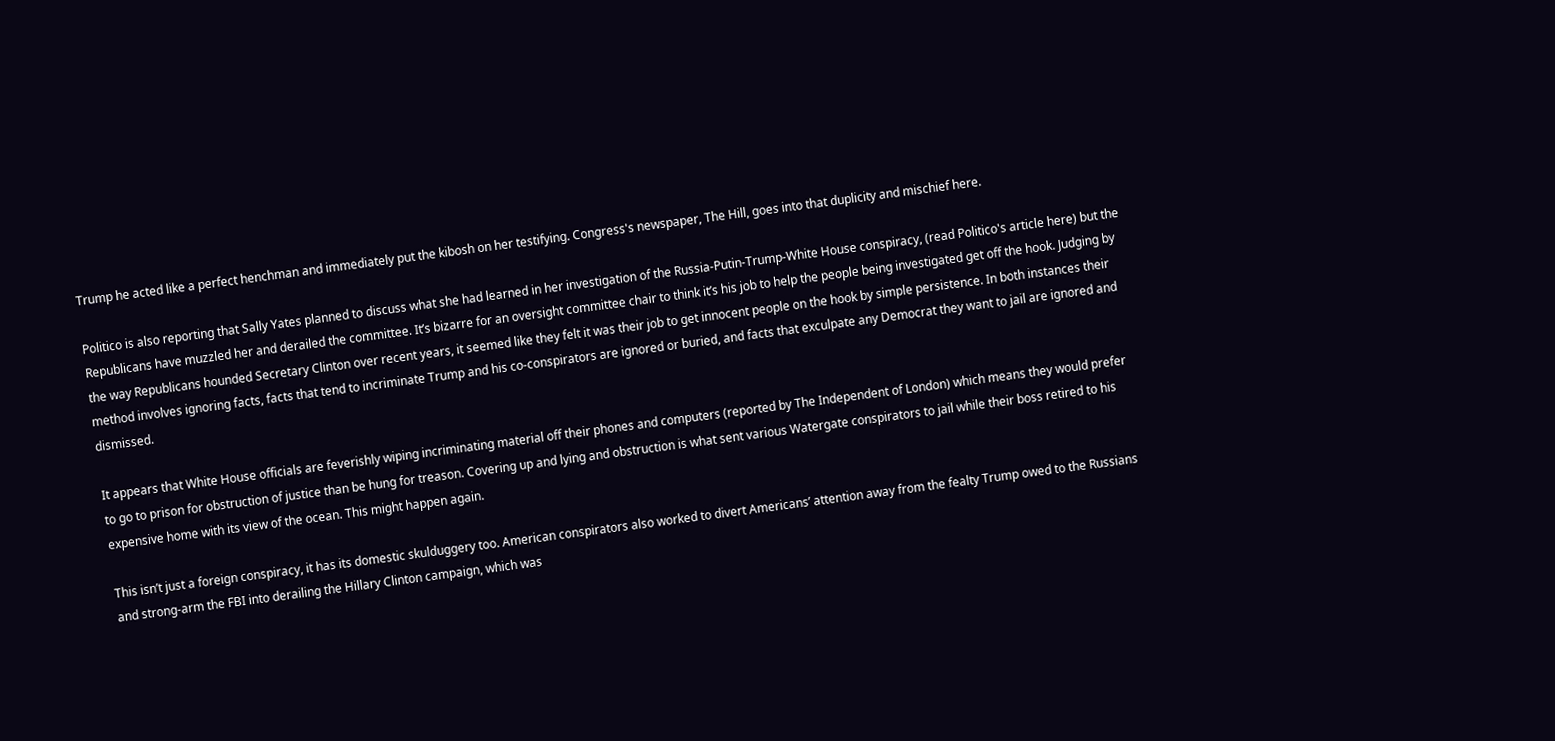Trump he acted like a perfect henchman and immediately put the kibosh on her testifying. Congress's newspaper, The Hill, goes into that duplicity and mischief here.

Politico is also reporting that Sally Yates planned to discuss what she had learned in her investigation of the Russia-Putin-Trump-White House conspiracy, (read Politico's article here) but the Republicans have muzzled her and derailed the committee. It’s bizarre for an oversight committee chair to think it’s his job to help the people being investigated get off the hook. Judging by the way Republicans hounded Secretary Clinton over recent years, it seemed like they felt it was their job to get innocent people on the hook by simple persistence. In both instances their method involves ignoring facts, facts that tend to incriminate Trump and his co-conspirators are ignored or buried, and facts that exculpate any Democrat they want to jail are ignored and dismissed.

It appears that White House officials are feverishly wiping incriminating material off their phones and computers (reported by The Independent of London) which means they would prefer to go to prison for obstruction of justice than be hung for treason. Covering up and lying and obstruction is what sent various Watergate conspirators to jail while their boss retired to his expensive home with its view of the ocean. This might happen again.

This isn’t just a foreign conspiracy, it has its domestic skulduggery too. American conspirators also worked to divert Americans’ attention away from the fealty Trump owed to the Russians and strong-arm the FBI into derailing the Hillary Clinton campaign, which was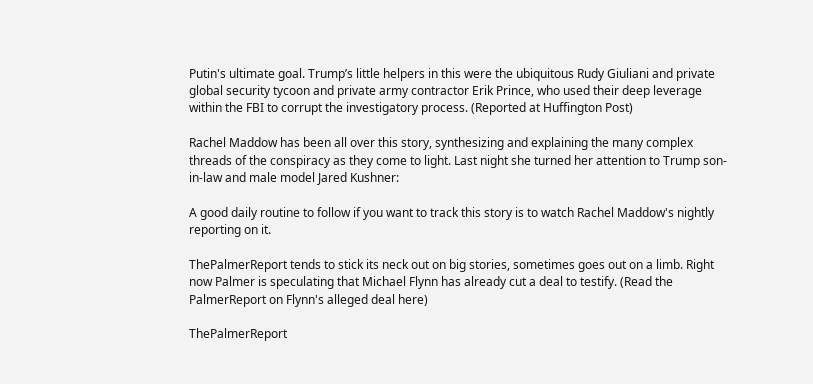Putin's ultimate goal. Trump’s little helpers in this were the ubiquitous Rudy Giuliani and private global security tycoon and private army contractor Erik Prince, who used their deep leverage within the FBI to corrupt the investigatory process. (Reported at Huffington Post)

Rachel Maddow has been all over this story, synthesizing and explaining the many complex threads of the conspiracy as they come to light. Last night she turned her attention to Trump son-in-law and male model Jared Kushner:

A good daily routine to follow if you want to track this story is to watch Rachel Maddow's nightly reporting on it.

ThePalmerReport tends to stick its neck out on big stories, sometimes goes out on a limb. Right now Palmer is speculating that Michael Flynn has already cut a deal to testify. (Read the PalmerReport on Flynn's alleged deal here)

ThePalmerReport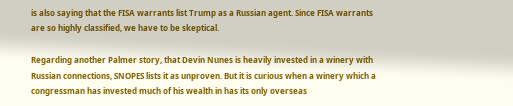is also saying that the FISA warrants list Trump as a Russian agent. Since FISA warrants are so highly classified, we have to be skeptical.

Regarding another Palmer story, that Devin Nunes is heavily invested in a winery with Russian connections, SNOPES lists it as unproven. But it is curious when a winery which a congressman has invested much of his wealth in has its only overseas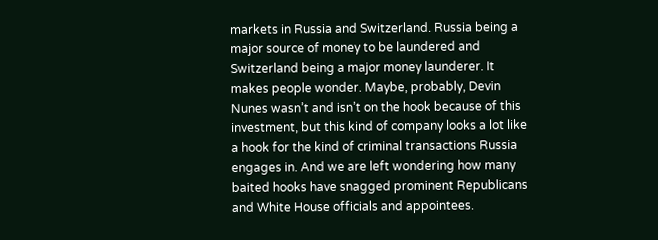markets in Russia and Switzerland. Russia being a major source of money to be laundered and Switzerland being a major money launderer. It makes people wonder. Maybe, probably, Devin Nunes wasn’t and isn’t on the hook because of this investment, but this kind of company looks a lot like a hook for the kind of criminal transactions Russia engages in. And we are left wondering how many baited hooks have snagged prominent Republicans and White House officials and appointees.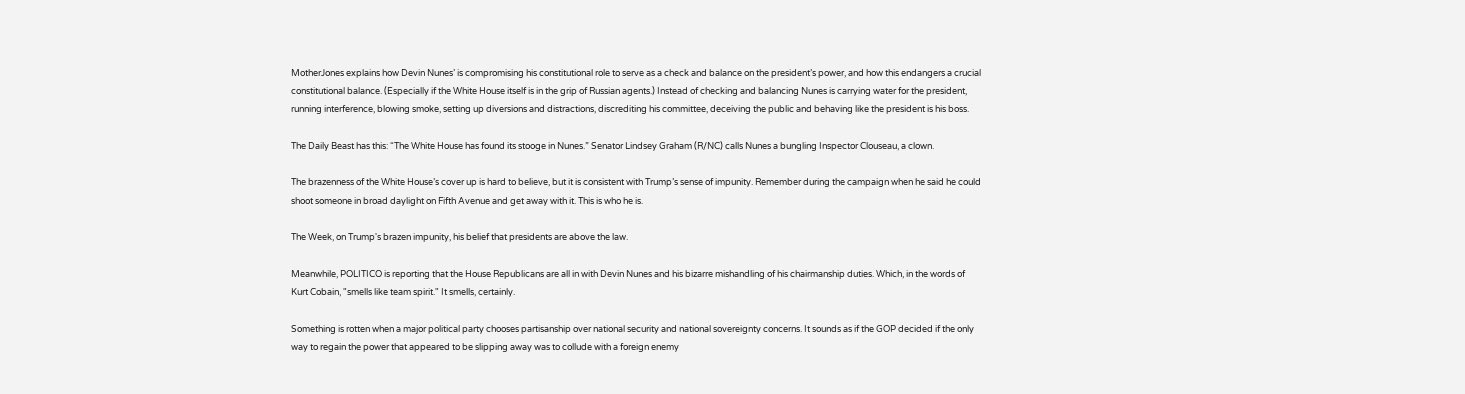MotherJones explains how Devin Nunes’ is compromising his constitutional role to serve as a check and balance on the president’s power, and how this endangers a crucial constitutional balance. (Especially if the White House itself is in the grip of Russian agents.) Instead of checking and balancing Nunes is carrying water for the president, running interference, blowing smoke, setting up diversions and distractions, discrediting his committee, deceiving the public and behaving like the president is his boss.

The Daily Beast has this: “The White House has found its stooge in Nunes.” Senator Lindsey Graham (R/NC) calls Nunes a bungling Inspector Clouseau, a clown.

The brazenness of the White House’s cover up is hard to believe, but it is consistent with Trump’s sense of impunity. Remember during the campaign when he said he could shoot someone in broad daylight on Fifth Avenue and get away with it. This is who he is.

The Week, on Trump's brazen impunity, his belief that presidents are above the law.

Meanwhile, POLITICO is reporting that the House Republicans are all in with Devin Nunes and his bizarre mishandling of his chairmanship duties. Which, in the words of Kurt Cobain, "smells like team spirit." It smells, certainly.

Something is rotten when a major political party chooses partisanship over national security and national sovereignty concerns. It sounds as if the GOP decided if the only way to regain the power that appeared to be slipping away was to collude with a foreign enemy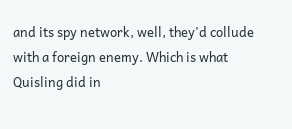and its spy network, well, they'd collude with a foreign enemy. Which is what Quisling did in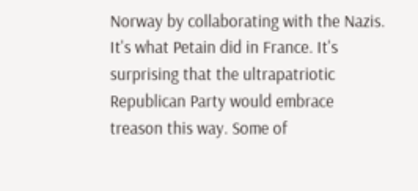Norway by collaborating with the Nazis. It's what Petain did in France. It's surprising that the ultrapatriotic Republican Party would embrace treason this way. Some of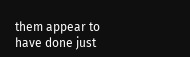them appear to have done just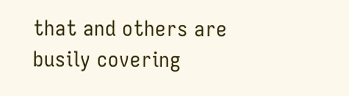that and others are busily covering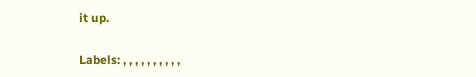it up.

Labels: , , , , , , , , , ,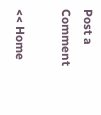Post a Comment

<< Home